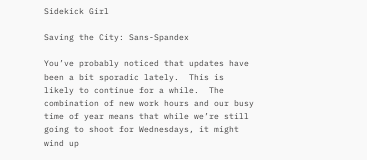Sidekick Girl

Saving the City: Sans-Spandex

You’ve probably noticed that updates have been a bit sporadic lately.  This is likely to continue for a while.  The combination of new work hours and our busy time of year means that while we’re still going to shoot for Wednesdays, it might wind up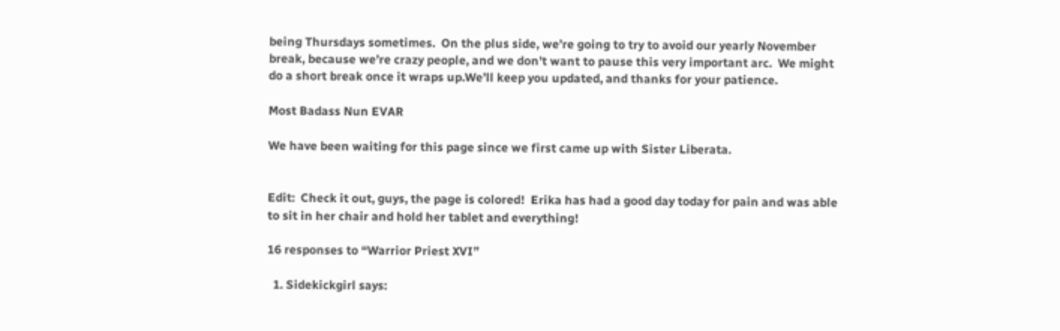being Thursdays sometimes.  On the plus side, we’re going to try to avoid our yearly November break, because we’re crazy people, and we don’t want to pause this very important arc.  We might do a short break once it wraps up.We’ll keep you updated, and thanks for your patience.

Most Badass Nun EVAR

We have been waiting for this page since we first came up with Sister Liberata.


Edit:  Check it out, guys, the page is colored!  Erika has had a good day today for pain and was able to sit in her chair and hold her tablet and everything!

16 responses to “Warrior Priest XVI”

  1. Sidekickgirl says: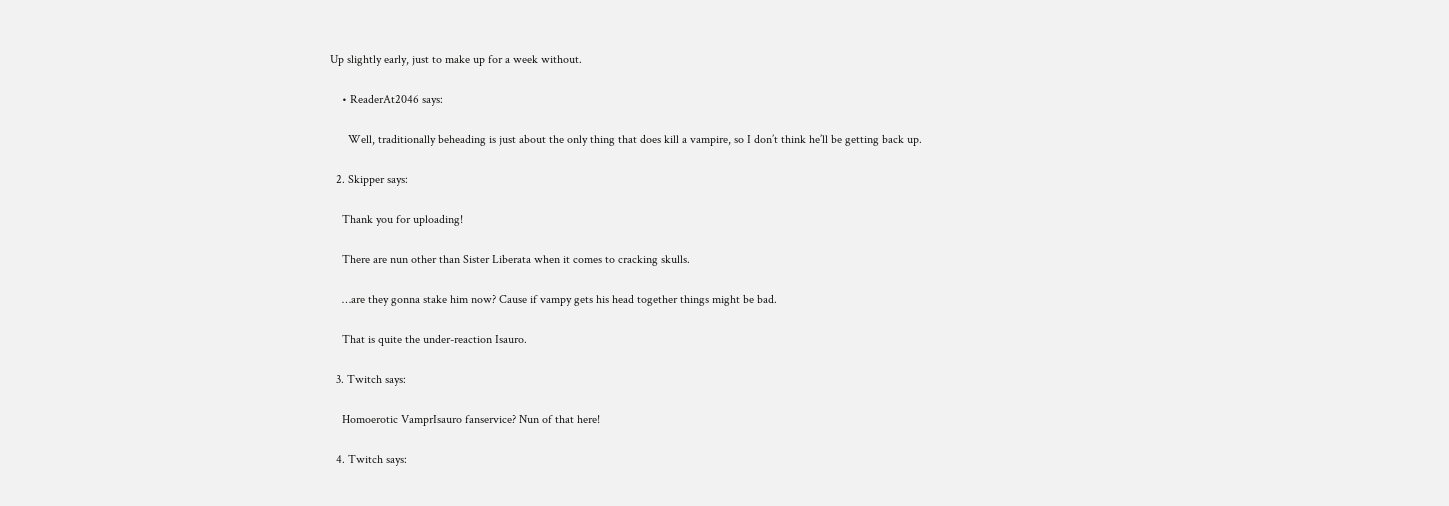Up slightly early, just to make up for a week without.

    • ReaderAt2046 says:

      Well, traditionally beheading is just about the only thing that does kill a vampire, so I don’t think he’ll be getting back up.

  2. Skipper says:

    Thank you for uploading!

    There are nun other than Sister Liberata when it comes to cracking skulls.

    …are they gonna stake him now? Cause if vampy gets his head together things might be bad.

    That is quite the under-reaction Isauro.

  3. Twitch says:

    Homoerotic VamprIsauro fanservice? Nun of that here!

  4. Twitch says: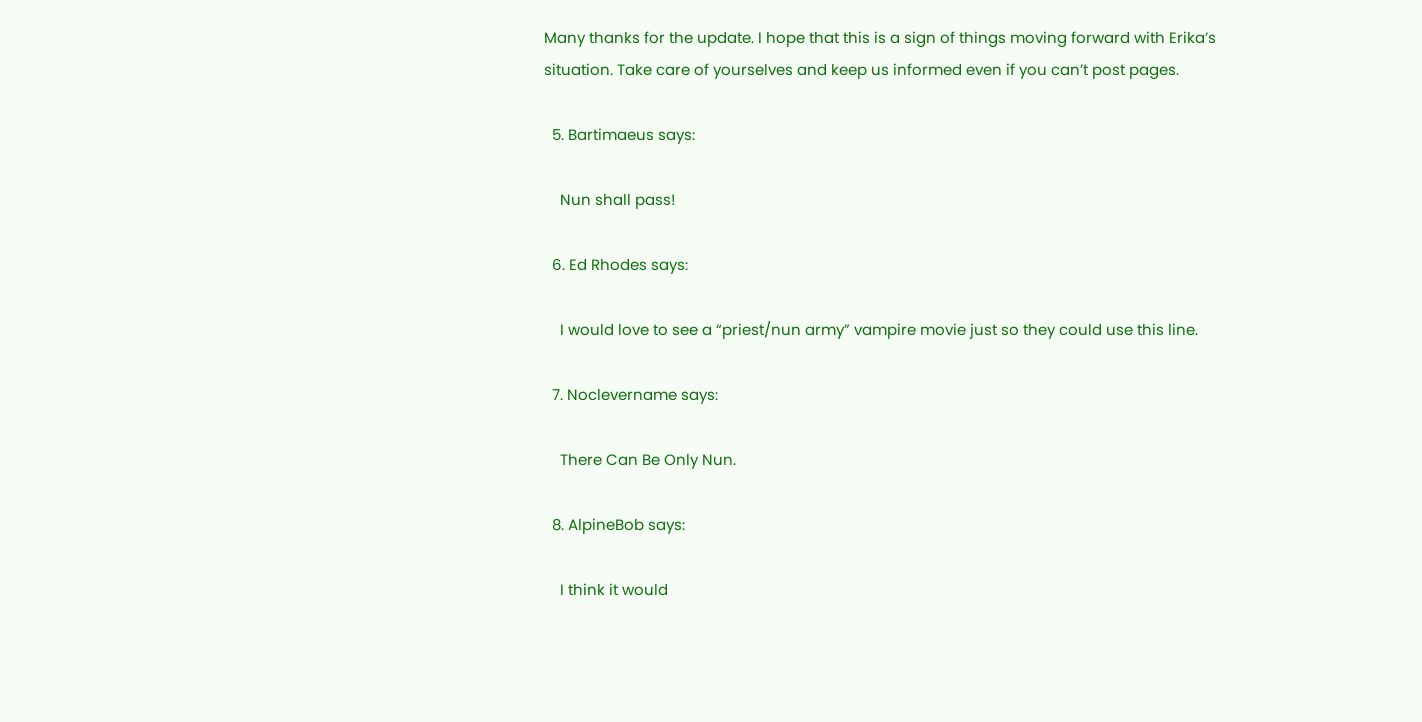Many thanks for the update. I hope that this is a sign of things moving forward with Erika’s situation. Take care of yourselves and keep us informed even if you can’t post pages.

  5. Bartimaeus says:

    Nun shall pass!

  6. Ed Rhodes says:

    I would love to see a “priest/nun army” vampire movie just so they could use this line.

  7. Noclevername says:

    There Can Be Only Nun.

  8. AlpineBob says:

    I think it would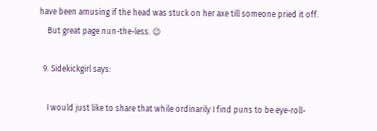have been amusing if the head was stuck on her axe till someone pried it off.
    But great page nun-the-less. 😉

  9. Sidekickgirl says:

    I would just like to share that while ordinarily I find puns to be eye-roll-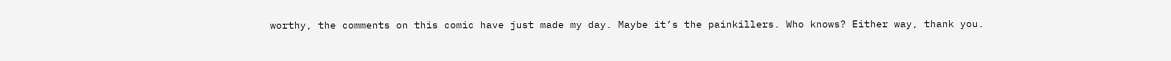worthy, the comments on this comic have just made my day. Maybe it’s the painkillers. Who knows? Either way, thank you.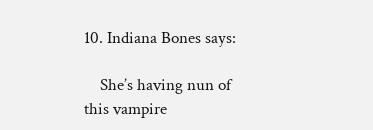10. Indiana Bones says:

    She’s having nun of this vampire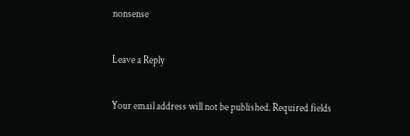nonsense

Leave a Reply

Your email address will not be published. Required fields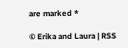are marked *

© Erika and Laura | RSS